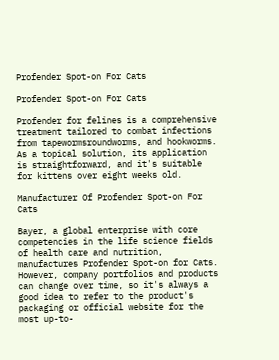Profender Spot-on For Cats

Profender Spot-on For Cats

Profender for felines is a comprehensive treatment tailored to combat infections from tapewormsroundworms, and hookworms. As a topical solution, its application is straightforward, and it's suitable for kittens over eight weeks old.

Manufacturer Of Profender Spot-on For Cats

Bayer, a global enterprise with core competencies in the life science fields of health care and nutrition, manufactures Profender Spot-on for Cats. However, company portfolios and products can change over time, so it's always a good idea to refer to the product's packaging or official website for the most up-to-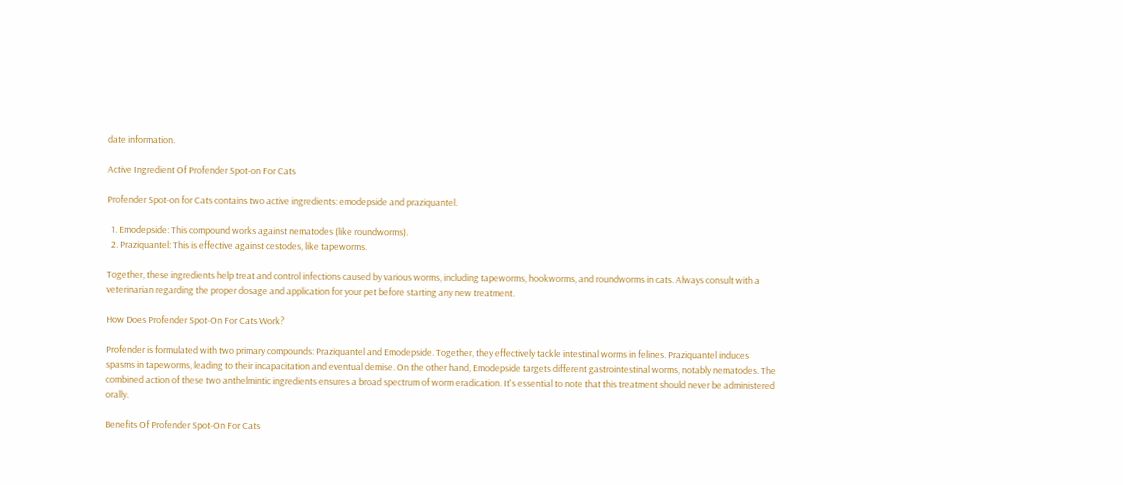date information.

Active Ingredient Of Profender Spot-on For Cats

Profender Spot-on for Cats contains two active ingredients: emodepside and praziquantel.

  1. Emodepside: This compound works against nematodes (like roundworms).
  2. Praziquantel: This is effective against cestodes, like tapeworms.

Together, these ingredients help treat and control infections caused by various worms, including tapeworms, hookworms, and roundworms in cats. Always consult with a veterinarian regarding the proper dosage and application for your pet before starting any new treatment.

How Does Profender Spot-On For Cats Work?

Profender is formulated with two primary compounds: Praziquantel and Emodepside. Together, they effectively tackle intestinal worms in felines. Praziquantel induces spasms in tapeworms, leading to their incapacitation and eventual demise. On the other hand, Emodepside targets different gastrointestinal worms, notably nematodes. The combined action of these two anthelmintic ingredients ensures a broad spectrum of worm eradication. It's essential to note that this treatment should never be administered orally.

Benefits Of Profender Spot-On For Cats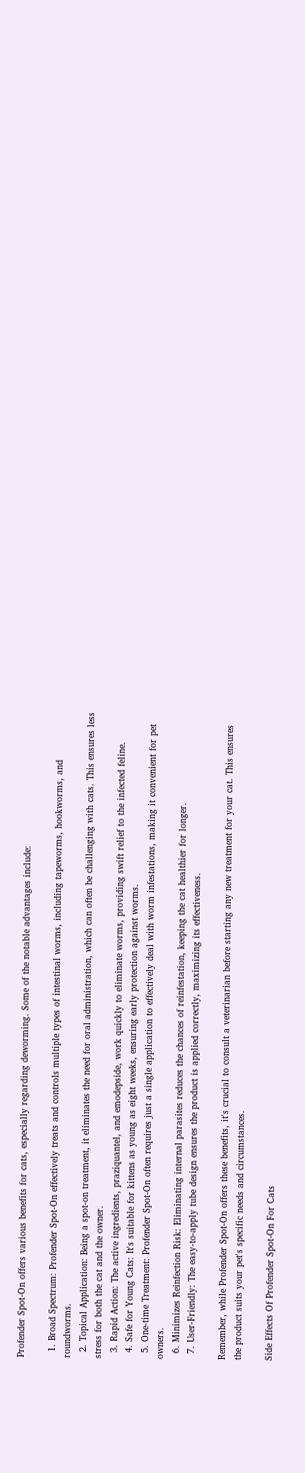Profender Spot-On offers various benefits for cats, especially regarding deworming. Some of the notable advantages include:

  1. Broad Spectrum: Profender Spot-On effectively treats and controls multiple types of intestinal worms, including tapeworms, hookworms, and roundworms.
  2. Topical Application: Being a spot-on treatment, it eliminates the need for oral administration, which can often be challenging with cats. This ensures less stress for both the cat and the owner.
  3. Rapid Action: The active ingredients, praziquantel, and emodepside, work quickly to eliminate worms, providing swift relief to the infected feline.
  4. Safe for Young Cats: It's suitable for kittens as young as eight weeks, ensuring early protection against worms.
  5. One-time Treatment: Profender Spot-On often requires just a single application to effectively deal with worm infestations, making it convenient for pet owners.
  6. Minimizes Reinfection Risk: Eliminating internal parasites reduces the chances of reinfestation, keeping the cat healthier for longer.
  7. User-Friendly: The easy-to-apply tube design ensures the product is applied correctly, maximizing its effectiveness.

Remember, while Profender Spot-On offers these benefits, it's crucial to consult a veterinarian before starting any new treatment for your cat. This ensures the product suits your pet's specific needs and circumstances.

Side Effects Of Profender Spot-On For Cats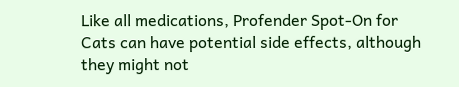Like all medications, Profender Spot-On for Cats can have potential side effects, although they might not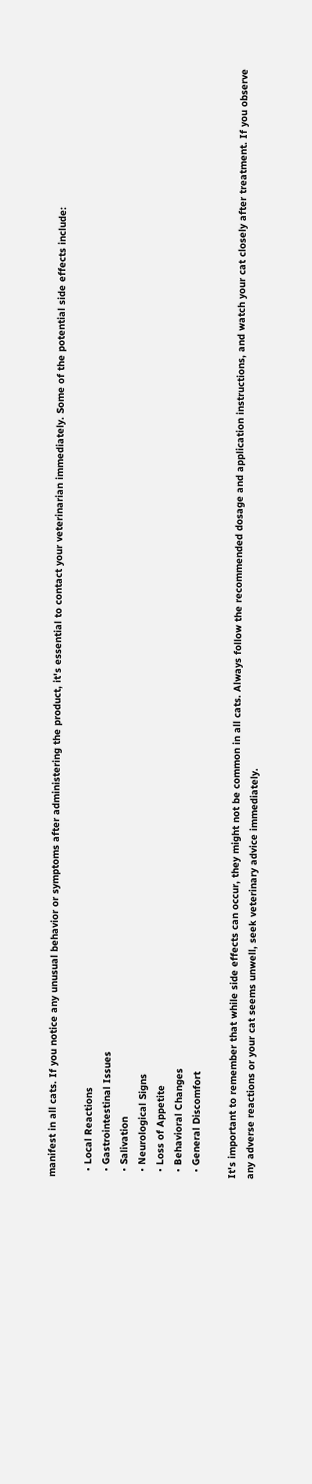manifest in all cats. If you notice any unusual behavior or symptoms after administering the product, it's essential to contact your veterinarian immediately. Some of the potential side effects include:

  • Local Reactions
  • Gastrointestinal Issues
  • Salivation
  • Neurological Signs
  • Loss of Appetite
  • Behavioral Changes
  • General Discomfort

It's important to remember that while side effects can occur, they might not be common in all cats. Always follow the recommended dosage and application instructions, and watch your cat closely after treatment. If you observe any adverse reactions or your cat seems unwell, seek veterinary advice immediately.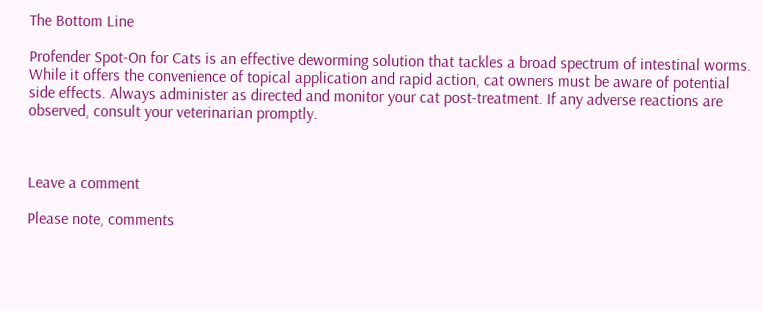The Bottom Line

Profender Spot-On for Cats is an effective deworming solution that tackles a broad spectrum of intestinal worms. While it offers the convenience of topical application and rapid action, cat owners must be aware of potential side effects. Always administer as directed and monitor your cat post-treatment. If any adverse reactions are observed, consult your veterinarian promptly.



Leave a comment

Please note, comments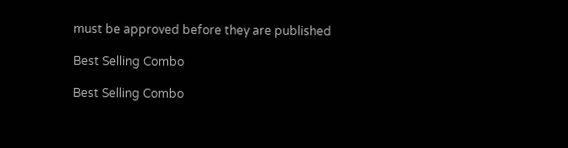must be approved before they are published

Best Selling Combo

Best Selling Combo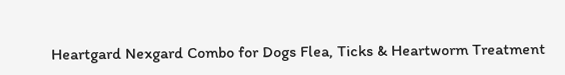Heartgard Nexgard Combo for Dogs Flea, Ticks & Heartworm Treatment